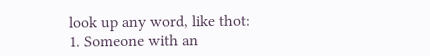look up any word, like thot:
1. Someone with an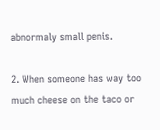abnormaly small penis.

2. When someone has way too much cheese on the taco or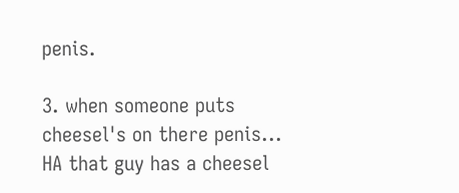penis.

3. when someone puts cheesel's on there penis...
HA that guy has a cheesel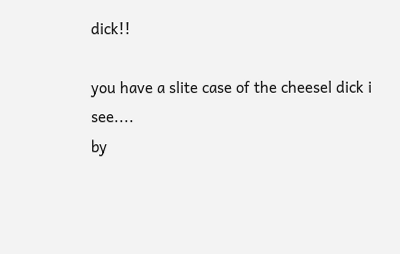dick!!

you have a slite case of the cheesel dick i see....
by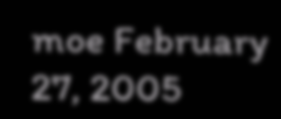moe February 27, 2005